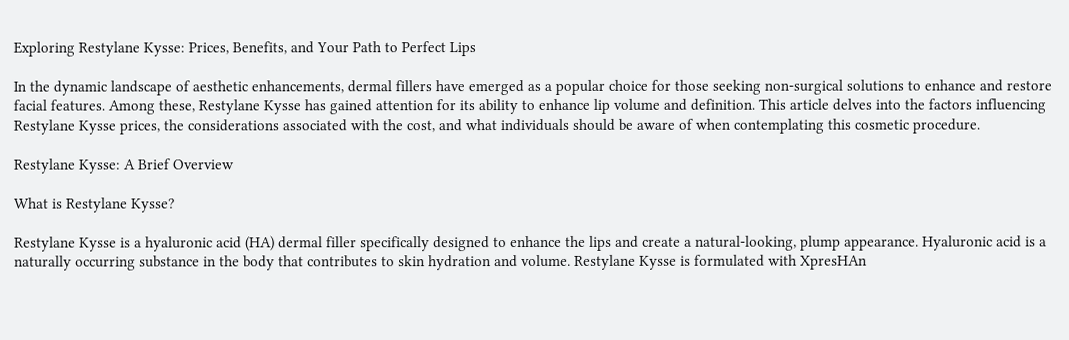Exploring Restylane Kysse: Prices, Benefits, and Your Path to Perfect Lips

In the dynamic landscape of aesthetic enhancements, dermal fillers have emerged as a popular choice for those seeking non-surgical solutions to enhance and restore facial features. Among these, Restylane Kysse has gained attention for its ability to enhance lip volume and definition. This article delves into the factors influencing Restylane Kysse prices, the considerations associated with the cost, and what individuals should be aware of when contemplating this cosmetic procedure.

Restylane Kysse: A Brief Overview

What is Restylane Kysse?

Restylane Kysse is a hyaluronic acid (HA) dermal filler specifically designed to enhance the lips and create a natural-looking, plump appearance. Hyaluronic acid is a naturally occurring substance in the body that contributes to skin hydration and volume. Restylane Kysse is formulated with XpresHAn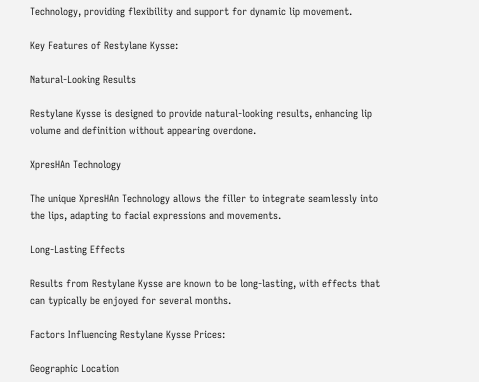Technology, providing flexibility and support for dynamic lip movement.

Key Features of Restylane Kysse:

Natural-Looking Results

Restylane Kysse is designed to provide natural-looking results, enhancing lip volume and definition without appearing overdone.

XpresHAn Technology

The unique XpresHAn Technology allows the filler to integrate seamlessly into the lips, adapting to facial expressions and movements.

Long-Lasting Effects

Results from Restylane Kysse are known to be long-lasting, with effects that can typically be enjoyed for several months.

Factors Influencing Restylane Kysse Prices:

Geographic Location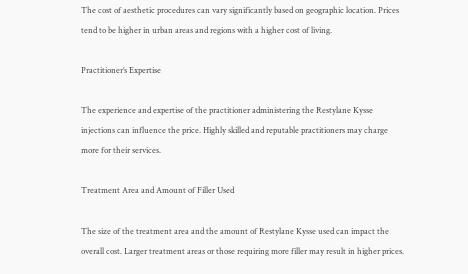The cost of aesthetic procedures can vary significantly based on geographic location. Prices tend to be higher in urban areas and regions with a higher cost of living.

Practitioner’s Expertise

The experience and expertise of the practitioner administering the Restylane Kysse injections can influence the price. Highly skilled and reputable practitioners may charge more for their services.

Treatment Area and Amount of Filler Used

The size of the treatment area and the amount of Restylane Kysse used can impact the overall cost. Larger treatment areas or those requiring more filler may result in higher prices.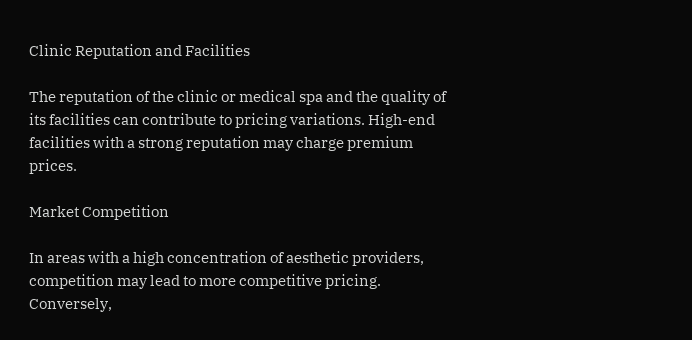Clinic Reputation and Facilities

The reputation of the clinic or medical spa and the quality of its facilities can contribute to pricing variations. High-end facilities with a strong reputation may charge premium prices.

Market Competition

In areas with a high concentration of aesthetic providers, competition may lead to more competitive pricing. Conversely,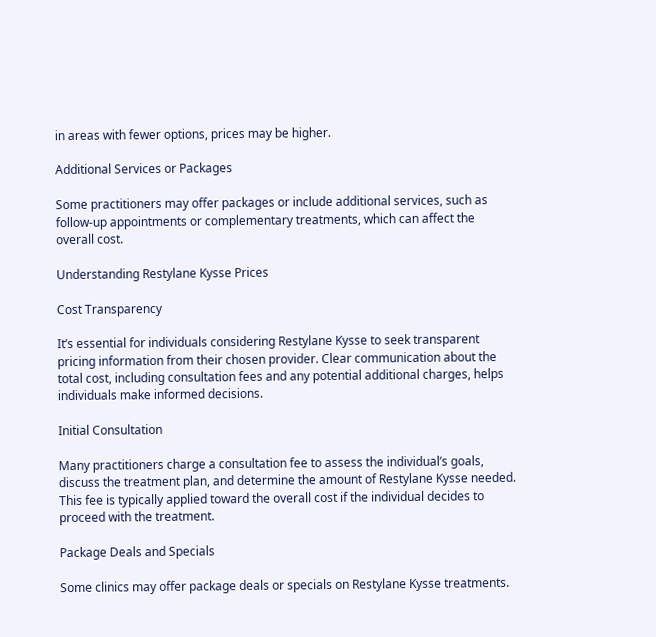in areas with fewer options, prices may be higher.

Additional Services or Packages

Some practitioners may offer packages or include additional services, such as follow-up appointments or complementary treatments, which can affect the overall cost.

Understanding Restylane Kysse Prices

Cost Transparency

It’s essential for individuals considering Restylane Kysse to seek transparent pricing information from their chosen provider. Clear communication about the total cost, including consultation fees and any potential additional charges, helps individuals make informed decisions.

Initial Consultation

Many practitioners charge a consultation fee to assess the individual’s goals, discuss the treatment plan, and determine the amount of Restylane Kysse needed. This fee is typically applied toward the overall cost if the individual decides to proceed with the treatment.

Package Deals and Specials

Some clinics may offer package deals or specials on Restylane Kysse treatments.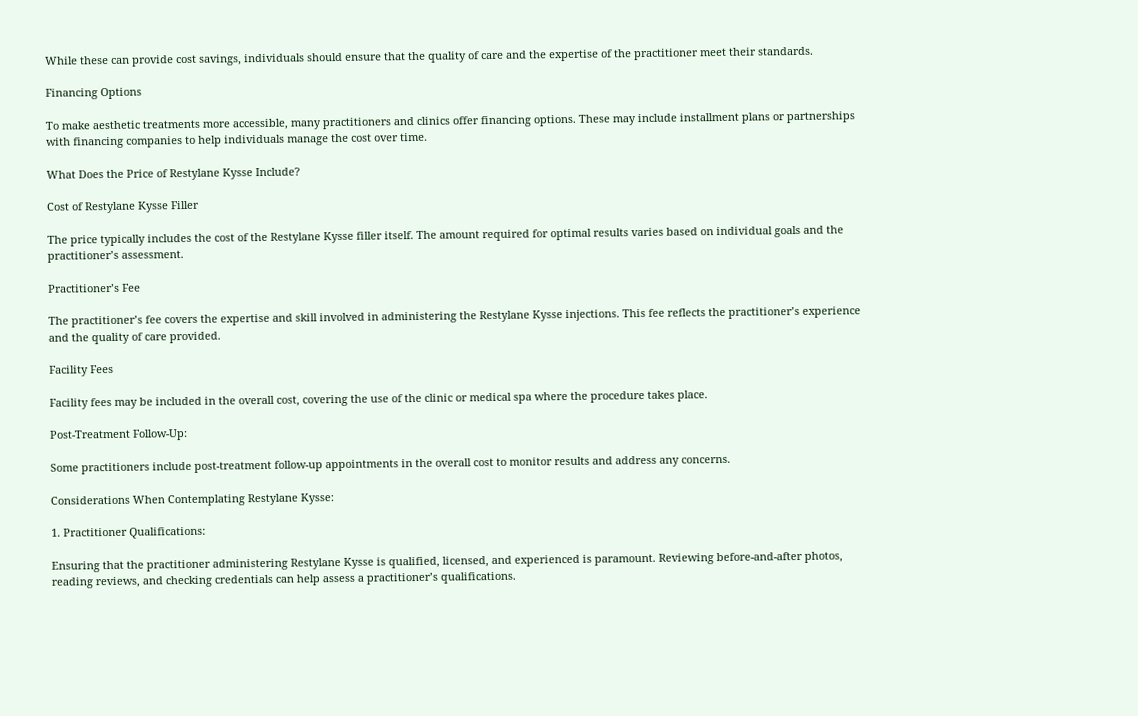While these can provide cost savings, individuals should ensure that the quality of care and the expertise of the practitioner meet their standards.

Financing Options

To make aesthetic treatments more accessible, many practitioners and clinics offer financing options. These may include installment plans or partnerships with financing companies to help individuals manage the cost over time.

What Does the Price of Restylane Kysse Include?

Cost of Restylane Kysse Filler

The price typically includes the cost of the Restylane Kysse filler itself. The amount required for optimal results varies based on individual goals and the practitioner’s assessment.

Practitioner’s Fee

The practitioner’s fee covers the expertise and skill involved in administering the Restylane Kysse injections. This fee reflects the practitioner’s experience and the quality of care provided.

Facility Fees

Facility fees may be included in the overall cost, covering the use of the clinic or medical spa where the procedure takes place.

Post-Treatment Follow-Up:

Some practitioners include post-treatment follow-up appointments in the overall cost to monitor results and address any concerns.

Considerations When Contemplating Restylane Kysse:

1. Practitioner Qualifications:

Ensuring that the practitioner administering Restylane Kysse is qualified, licensed, and experienced is paramount. Reviewing before-and-after photos, reading reviews, and checking credentials can help assess a practitioner’s qualifications.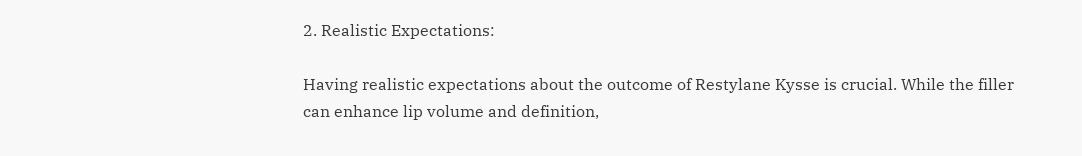2. Realistic Expectations:

Having realistic expectations about the outcome of Restylane Kysse is crucial. While the filler can enhance lip volume and definition,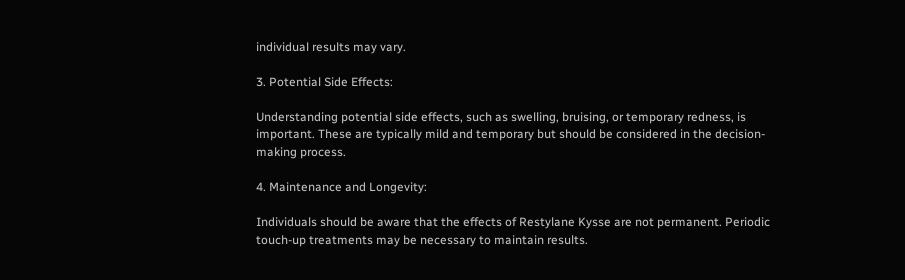individual results may vary.

3. Potential Side Effects:

Understanding potential side effects, such as swelling, bruising, or temporary redness, is important. These are typically mild and temporary but should be considered in the decision-making process.

4. Maintenance and Longevity:

Individuals should be aware that the effects of Restylane Kysse are not permanent. Periodic touch-up treatments may be necessary to maintain results.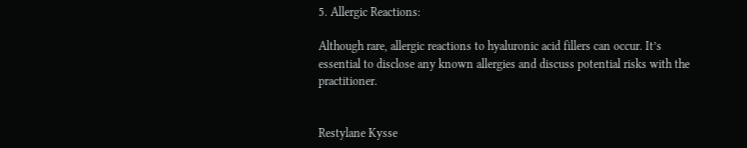5. Allergic Reactions:

Although rare, allergic reactions to hyaluronic acid fillers can occur. It’s essential to disclose any known allergies and discuss potential risks with the practitioner.


Restylane Kysse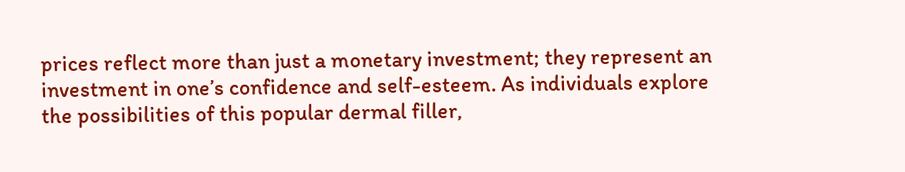prices reflect more than just a monetary investment; they represent an investment in one’s confidence and self-esteem. As individuals explore the possibilities of this popular dermal filler,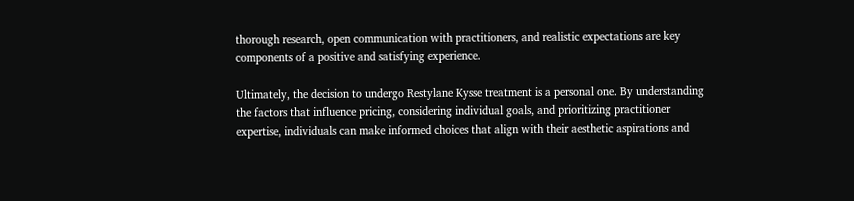thorough research, open communication with practitioners, and realistic expectations are key components of a positive and satisfying experience.

Ultimately, the decision to undergo Restylane Kysse treatment is a personal one. By understanding the factors that influence pricing, considering individual goals, and prioritizing practitioner expertise, individuals can make informed choices that align with their aesthetic aspirations and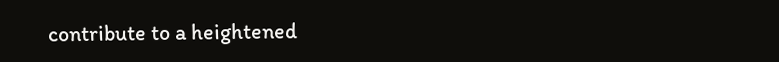contribute to a heightened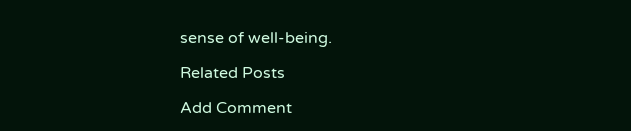sense of well-being.

Related Posts

Add Comment